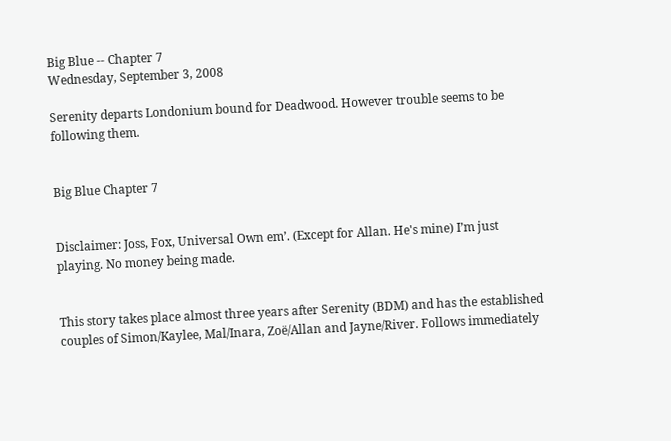Big Blue -- Chapter 7
Wednesday, September 3, 2008

Serenity departs Londonium bound for Deadwood. However trouble seems to be following them.


Big Blue Chapter 7


Disclaimer: Joss, Fox, Universal Own em’. (Except for Allan. He's mine) I’m just playing. No money being made.


This story takes place almost three years after Serenity (BDM) and has the established couples of Simon/Kaylee, Mal/Inara, Zoë/Allan and Jayne/River. Follows immediately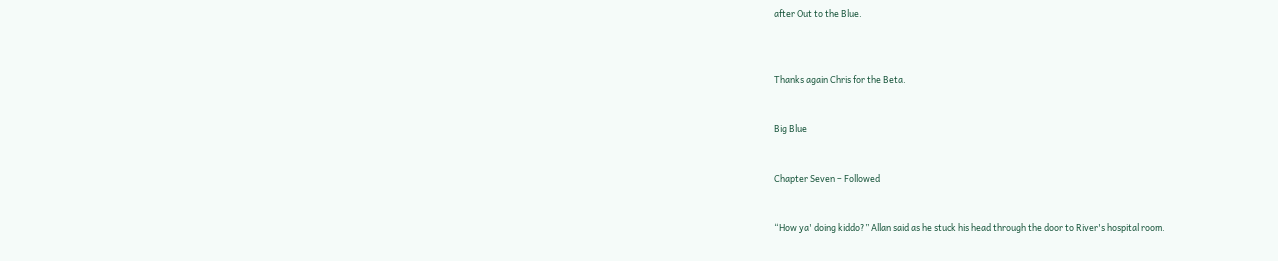after Out to the Blue.



Thanks again Chris for the Beta.


Big Blue


Chapter Seven – Followed


“How ya' doing kiddo?” Allan said as he stuck his head through the door to River's hospital room.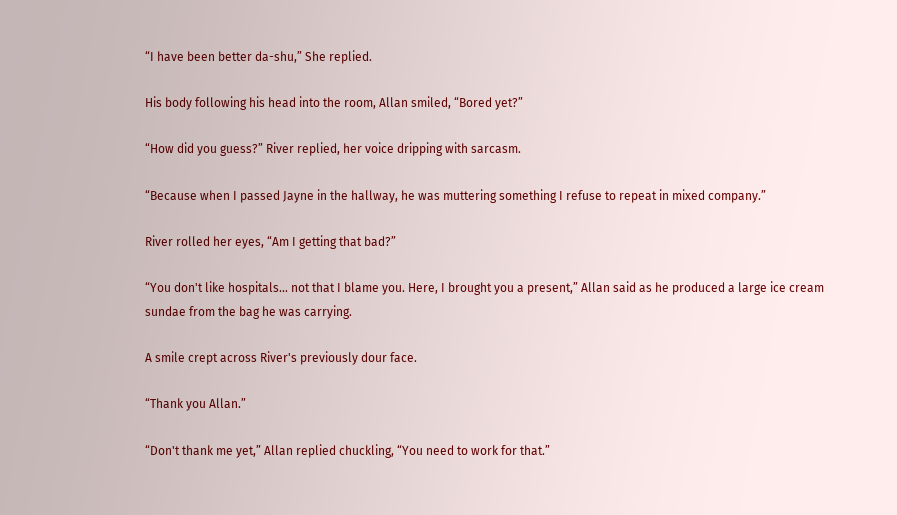“I have been better da-shu,” She replied.

His body following his head into the room, Allan smiled, “Bored yet?”

“How did you guess?” River replied, her voice dripping with sarcasm.

“Because when I passed Jayne in the hallway, he was muttering something I refuse to repeat in mixed company.”

River rolled her eyes, “Am I getting that bad?”

“You don't like hospitals... not that I blame you. Here, I brought you a present,” Allan said as he produced a large ice cream sundae from the bag he was carrying.

A smile crept across River's previously dour face.

“Thank you Allan.”

“Don't thank me yet,” Allan replied chuckling, “You need to work for that.”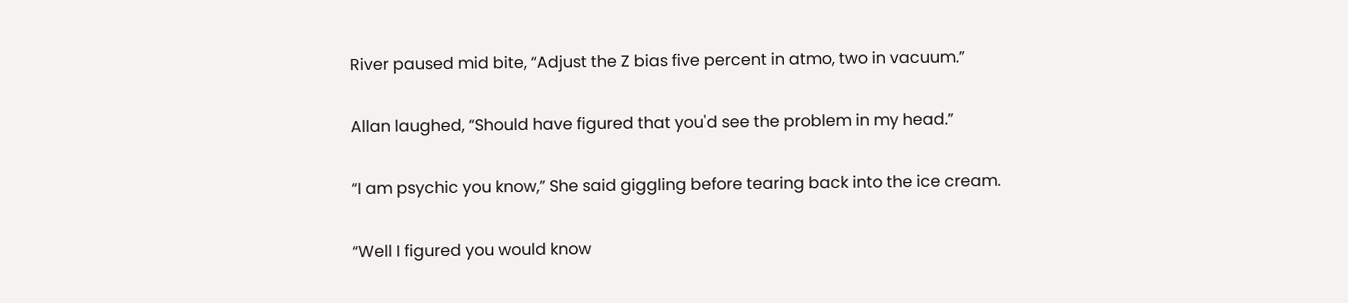River paused mid bite, “Adjust the Z bias five percent in atmo, two in vacuum.”

Allan laughed, “Should have figured that you'd see the problem in my head.”

“I am psychic you know,” She said giggling before tearing back into the ice cream.

“Well I figured you would know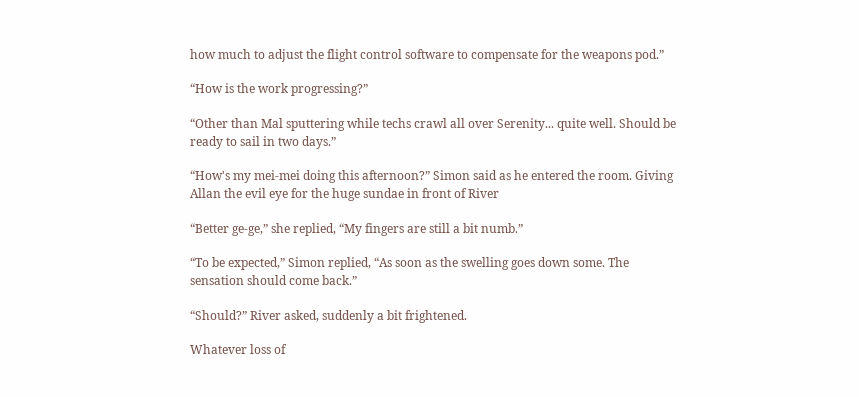how much to adjust the flight control software to compensate for the weapons pod.”

“How is the work progressing?”

“Other than Mal sputtering while techs crawl all over Serenity... quite well. Should be ready to sail in two days.”

“How's my mei-mei doing this afternoon?” Simon said as he entered the room. Giving Allan the evil eye for the huge sundae in front of River

“Better ge-ge,” she replied, “My fingers are still a bit numb.”

“To be expected,” Simon replied, “As soon as the swelling goes down some. The sensation should come back.”

“Should?” River asked, suddenly a bit frightened.

Whatever loss of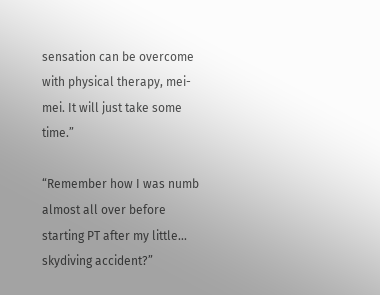sensation can be overcome with physical therapy, mei-mei. It will just take some time.”

“Remember how I was numb almost all over before starting PT after my little... skydiving accident?”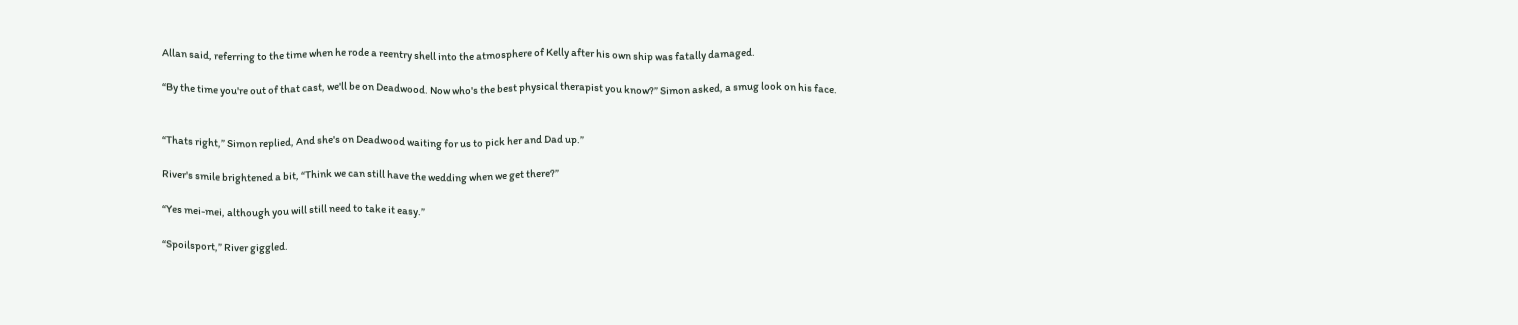Allan said, referring to the time when he rode a reentry shell into the atmosphere of Kelly after his own ship was fatally damaged.

“By the time you're out of that cast, we'll be on Deadwood. Now who's the best physical therapist you know?” Simon asked, a smug look on his face.


“Thats right,” Simon replied, And she's on Deadwood waiting for us to pick her and Dad up.”

River's smile brightened a bit, “Think we can still have the wedding when we get there?”

“Yes mei-mei, although you will still need to take it easy.”

“Spoilsport,” River giggled.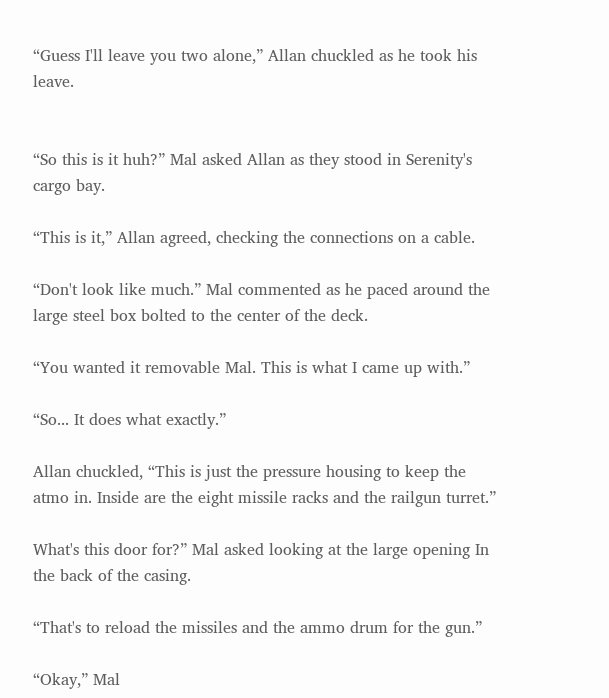“Guess I'll leave you two alone,” Allan chuckled as he took his leave.


“So this is it huh?” Mal asked Allan as they stood in Serenity's cargo bay.

“This is it,” Allan agreed, checking the connections on a cable.

“Don't look like much.” Mal commented as he paced around the large steel box bolted to the center of the deck.

“You wanted it removable Mal. This is what I came up with.”

“So... It does what exactly.”

Allan chuckled, “This is just the pressure housing to keep the atmo in. Inside are the eight missile racks and the railgun turret.”

What's this door for?” Mal asked looking at the large opening In the back of the casing.

“That's to reload the missiles and the ammo drum for the gun.”

“Okay,” Mal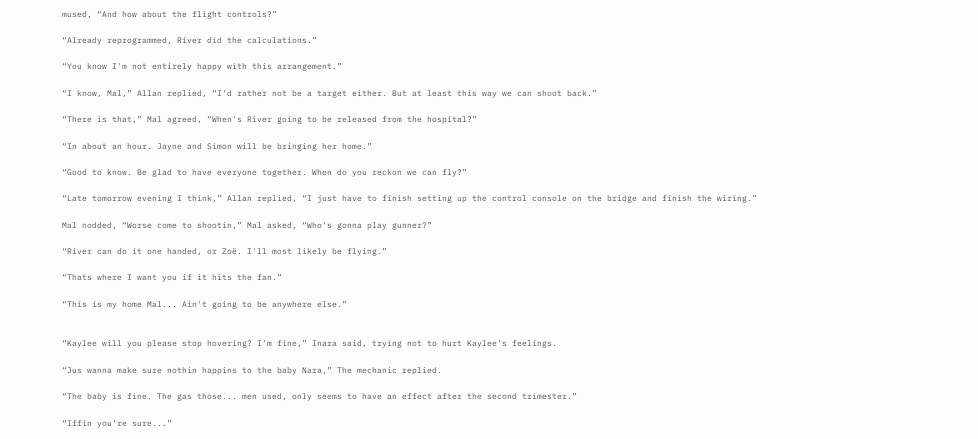mused, “And how about the flight controls?”

“Already reprogrammed, River did the calculations.”

“You know I'm not entirely happy with this arrangement.”

“I know, Mal,” Allan replied, “I'd rather not be a target either. But at least this way we can shoot back.”

“There is that,” Mal agreed, “When's River going to be released from the hospital?”

“In about an hour. Jayne and Simon will be bringing her home.”

“Good to know. Be glad to have everyone together. When do you reckon we can fly?”

“Late tomorrow evening I think,” Allan replied, “I just have to finish setting up the control console on the bridge and finish the wiring.”

Mal nodded, “Worse come to shootin,” Mal asked, “Who's gonna play gunner?”

“River can do it one handed, or Zoë. I'll most likely be flying.”

“Thats where I want you if it hits the fan.”

“This is my home Mal... Ain't going to be anywhere else.”


“Kaylee will you please stop hovering? I'm fine,” Inara said, trying not to hurt Kaylee's feelings.

“Jus wanna make sure nothin happins to the baby Nara,” The mechanic replied.

“The baby is fine. The gas those... men used, only seems to have an effect after the second trimester.”

“Iffin you're sure...”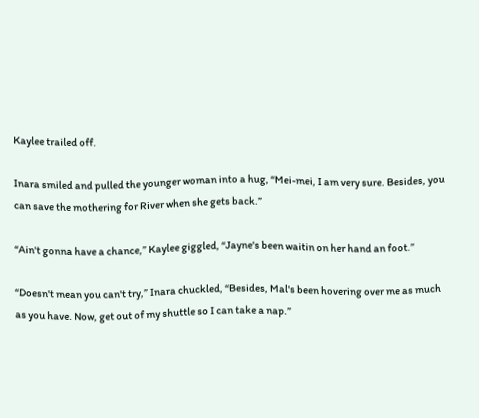Kaylee trailed off.

Inara smiled and pulled the younger woman into a hug, “Mei-mei, I am very sure. Besides, you can save the mothering for River when she gets back.”

“Ain't gonna have a chance,” Kaylee giggled, “Jayne's been waitin on her hand an foot.”

“Doesn't mean you can't try,” Inara chuckled, “Besides, Mal's been hovering over me as much as you have. Now, get out of my shuttle so I can take a nap.”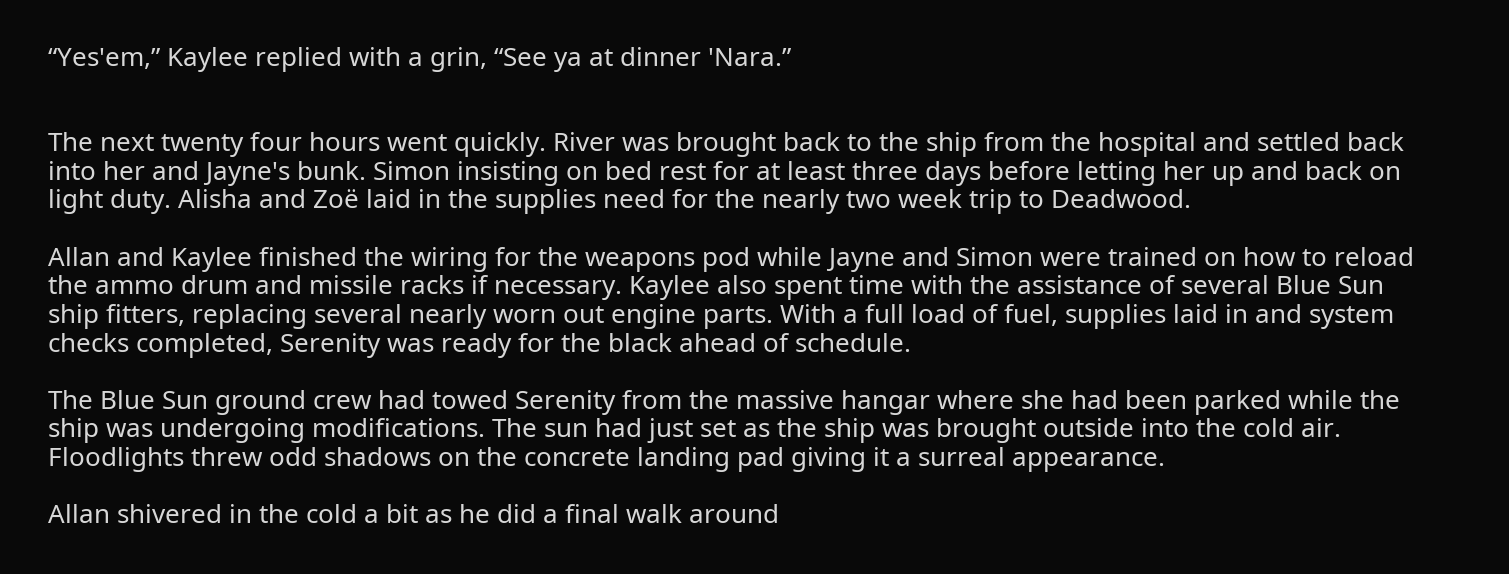“Yes'em,” Kaylee replied with a grin, “See ya at dinner 'Nara.”


The next twenty four hours went quickly. River was brought back to the ship from the hospital and settled back into her and Jayne's bunk. Simon insisting on bed rest for at least three days before letting her up and back on light duty. Alisha and Zoë laid in the supplies need for the nearly two week trip to Deadwood.

Allan and Kaylee finished the wiring for the weapons pod while Jayne and Simon were trained on how to reload the ammo drum and missile racks if necessary. Kaylee also spent time with the assistance of several Blue Sun ship fitters, replacing several nearly worn out engine parts. With a full load of fuel, supplies laid in and system checks completed, Serenity was ready for the black ahead of schedule.

The Blue Sun ground crew had towed Serenity from the massive hangar where she had been parked while the ship was undergoing modifications. The sun had just set as the ship was brought outside into the cold air. Floodlights threw odd shadows on the concrete landing pad giving it a surreal appearance.

Allan shivered in the cold a bit as he did a final walk around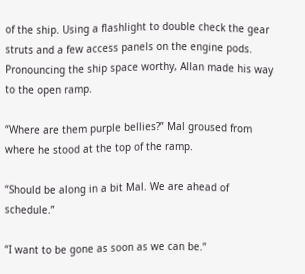of the ship. Using a flashlight to double check the gear struts and a few access panels on the engine pods. Pronouncing the ship space worthy, Allan made his way to the open ramp.

“Where are them purple bellies?” Mal groused from where he stood at the top of the ramp.

“Should be along in a bit Mal. We are ahead of schedule.”

“I want to be gone as soon as we can be.”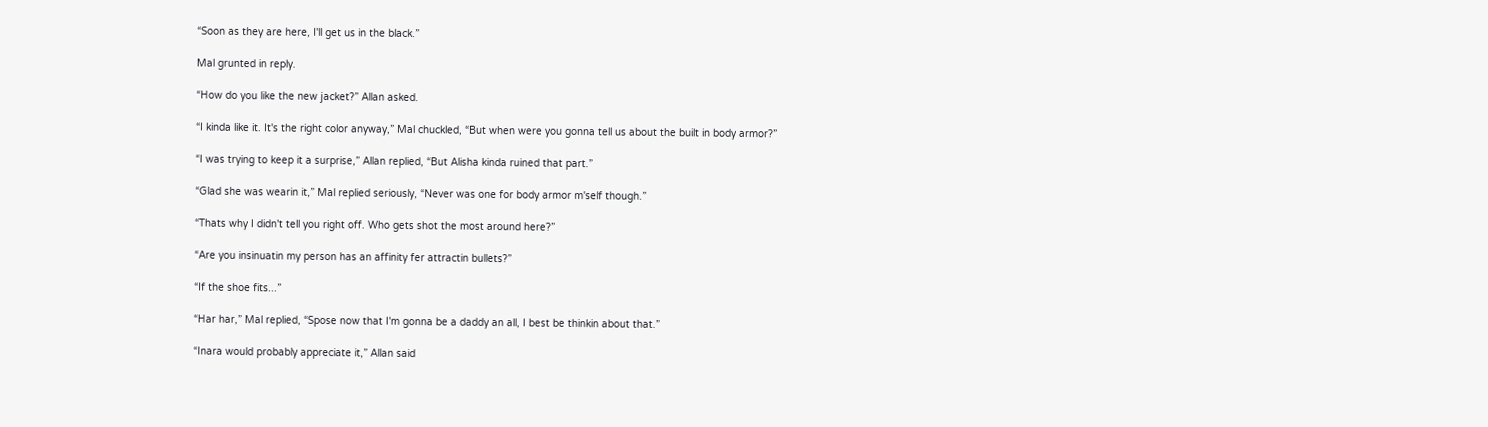“Soon as they are here, I'll get us in the black.”

Mal grunted in reply.

“How do you like the new jacket?” Allan asked.

“I kinda like it. It's the right color anyway,” Mal chuckled, “But when were you gonna tell us about the built in body armor?”

“I was trying to keep it a surprise,” Allan replied, “But Alisha kinda ruined that part.”

“Glad she was wearin it,” Mal replied seriously, “Never was one for body armor m'self though.”

“Thats why I didn't tell you right off. Who gets shot the most around here?”

“Are you insinuatin my person has an affinity fer attractin bullets?”

“If the shoe fits...”

“Har har,” Mal replied, “Spose now that I'm gonna be a daddy an all, I best be thinkin about that.”

“Inara would probably appreciate it,” Allan said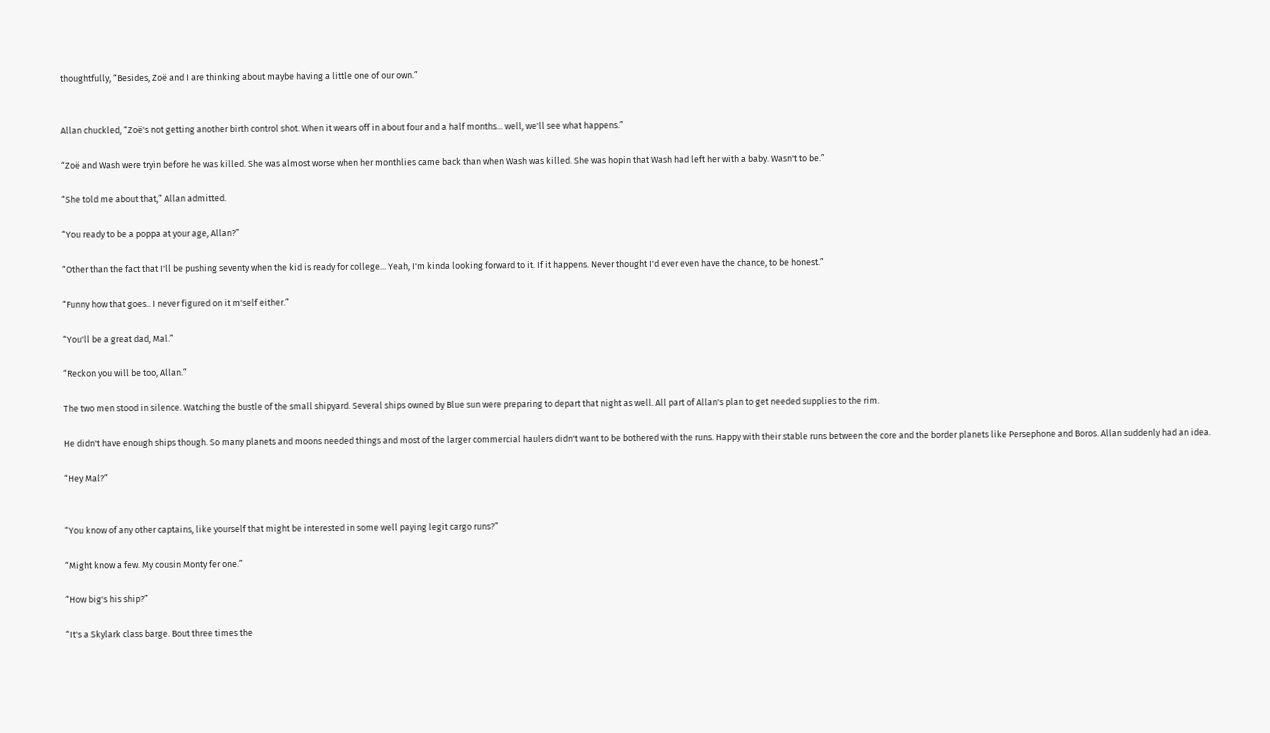thoughtfully, “Besides, Zoë and I are thinking about maybe having a little one of our own.”


Allan chuckled, “Zoë's not getting another birth control shot. When it wears off in about four and a half months... well, we'll see what happens.”

“Zoë and Wash were tryin before he was killed. She was almost worse when her monthlies came back than when Wash was killed. She was hopin that Wash had left her with a baby. Wasn't to be.”

“She told me about that,” Allan admitted.

“You ready to be a poppa at your age, Allan?”

“Other than the fact that I'll be pushing seventy when the kid is ready for college... Yeah, I'm kinda looking forward to it. If it happens. Never thought I'd ever even have the chance, to be honest.”

“Funny how that goes.. I never figured on it m'self either.”

“You'll be a great dad, Mal.”

“Reckon you will be too, Allan.”

The two men stood in silence. Watching the bustle of the small shipyard. Several ships owned by Blue sun were preparing to depart that night as well. All part of Allan's plan to get needed supplies to the rim.

He didn't have enough ships though. So many planets and moons needed things and most of the larger commercial haulers didn't want to be bothered with the runs. Happy with their stable runs between the core and the border planets like Persephone and Boros. Allan suddenly had an idea.

“Hey Mal?”


“You know of any other captains, like yourself that might be interested in some well paying legit cargo runs?”

“Might know a few. My cousin Monty fer one.”

“How big's his ship?”

“It's a Skylark class barge. Bout three times the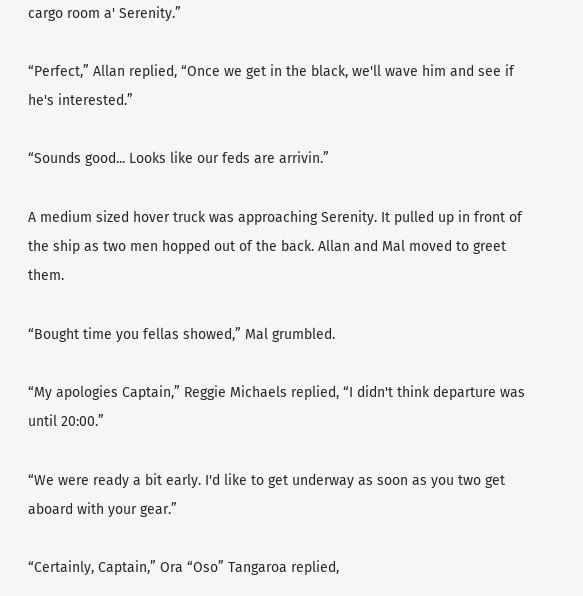cargo room a' Serenity.”

“Perfect,” Allan replied, “Once we get in the black, we'll wave him and see if he's interested.”

“Sounds good... Looks like our feds are arrivin.”

A medium sized hover truck was approaching Serenity. It pulled up in front of the ship as two men hopped out of the back. Allan and Mal moved to greet them.

“Bought time you fellas showed,” Mal grumbled.

“My apologies Captain,” Reggie Michaels replied, “I didn't think departure was until 20:00.”

“We were ready a bit early. I'd like to get underway as soon as you two get aboard with your gear.”

“Certainly, Captain,” Ora “Oso” Tangaroa replied,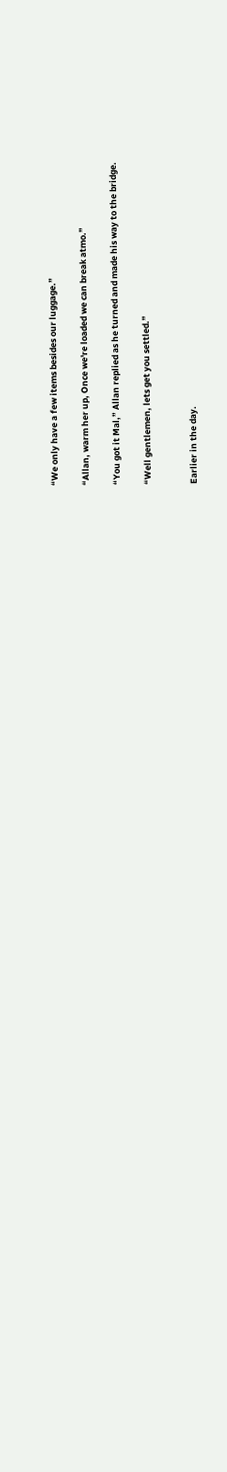“We only have a few items besides our luggage.”

“Allan, warm her up, Once we're loaded we can break atmo.”

“You got it Mal,” Allan replied as he turned and made his way to the bridge.

“Well gentlemen, lets get you settled.”


Earlier in the day.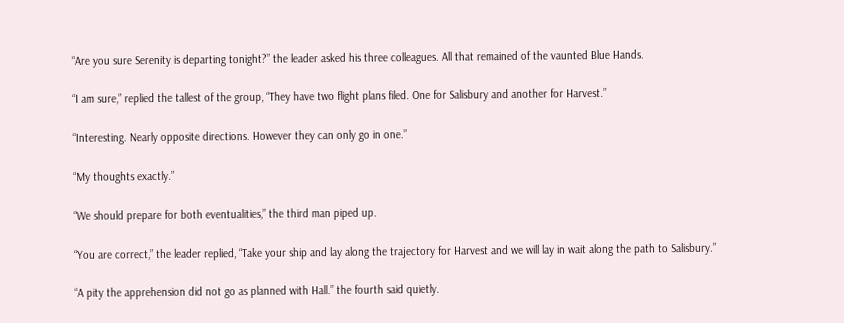“Are you sure Serenity is departing tonight?” the leader asked his three colleagues. All that remained of the vaunted Blue Hands.

“I am sure,” replied the tallest of the group, “They have two flight plans filed. One for Salisbury and another for Harvest.”

“Interesting. Nearly opposite directions. However they can only go in one.”

“My thoughts exactly.”

“We should prepare for both eventualities,” the third man piped up.

“You are correct,” the leader replied, “Take your ship and lay along the trajectory for Harvest and we will lay in wait along the path to Salisbury.”

“A pity the apprehension did not go as planned with Hall.” the fourth said quietly.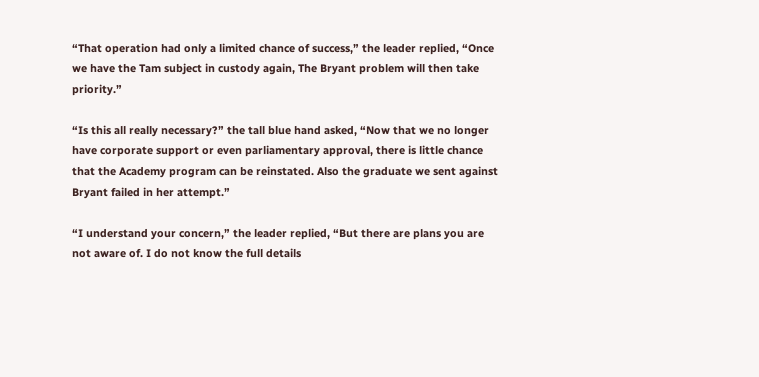“That operation had only a limited chance of success,” the leader replied, “Once we have the Tam subject in custody again, The Bryant problem will then take priority.”

“Is this all really necessary?” the tall blue hand asked, “Now that we no longer have corporate support or even parliamentary approval, there is little chance that the Academy program can be reinstated. Also the graduate we sent against Bryant failed in her attempt.”

“I understand your concern,” the leader replied, “But there are plans you are not aware of. I do not know the full details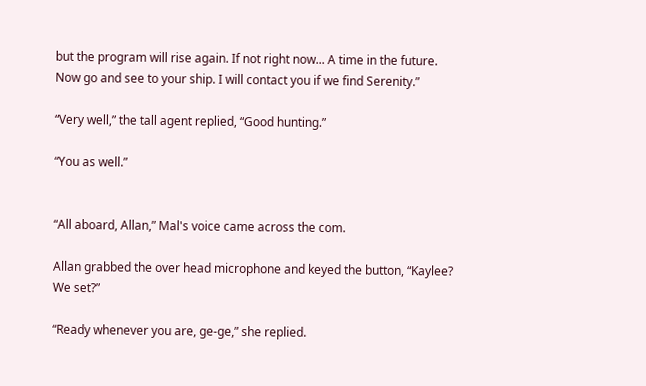but the program will rise again. If not right now... A time in the future. Now go and see to your ship. I will contact you if we find Serenity.”

“Very well,” the tall agent replied, “Good hunting.”

“You as well.”


“All aboard, Allan,” Mal's voice came across the com.

Allan grabbed the over head microphone and keyed the button, “Kaylee? We set?”

“Ready whenever you are, ge-ge,” she replied.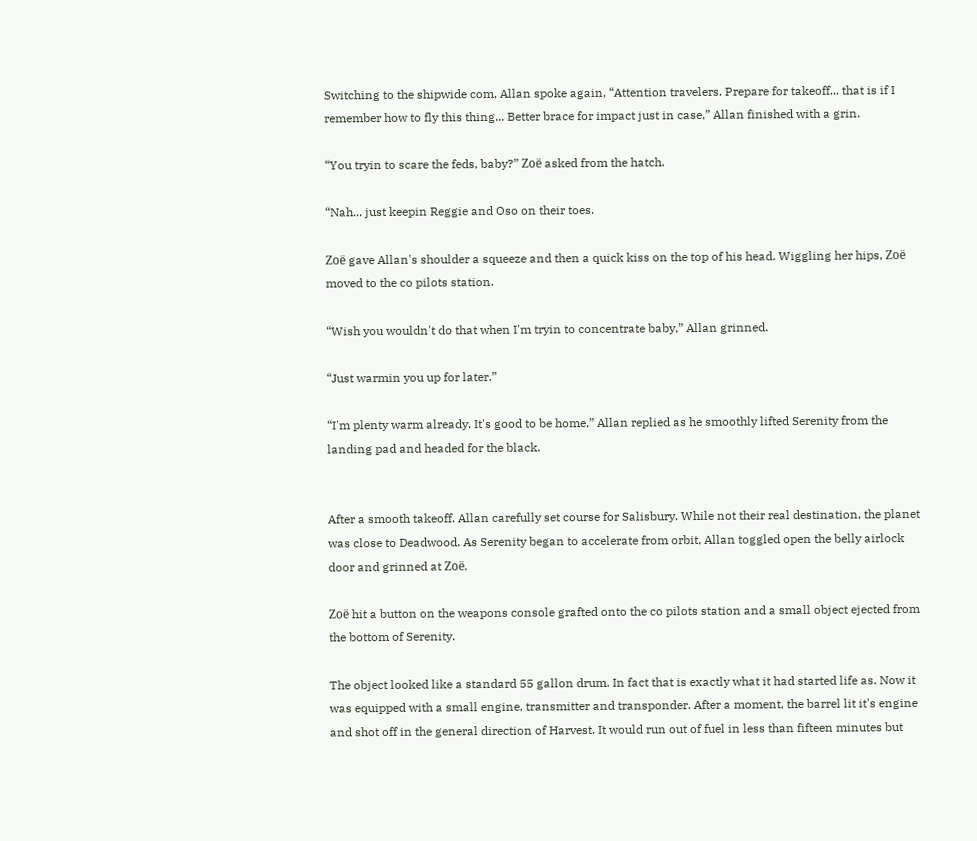Switching to the shipwide com, Allan spoke again, “Attention travelers. Prepare for takeoff... that is if I remember how to fly this thing... Better brace for impact just in case,” Allan finished with a grin.

“You tryin to scare the feds, baby?” Zoë asked from the hatch.

“Nah... just keepin Reggie and Oso on their toes.

Zoë gave Allan's shoulder a squeeze and then a quick kiss on the top of his head. Wiggling her hips, Zoë moved to the co pilots station.

“Wish you wouldn't do that when I'm tryin to concentrate baby,” Allan grinned.

“Just warmin you up for later.”

“I'm plenty warm already. It's good to be home,” Allan replied as he smoothly lifted Serenity from the landing pad and headed for the black.


After a smooth takeoff. Allan carefully set course for Salisbury. While not their real destination, the planet was close to Deadwood. As Serenity began to accelerate from orbit, Allan toggled open the belly airlock door and grinned at Zoë.

Zoë hit a button on the weapons console grafted onto the co pilots station and a small object ejected from the bottom of Serenity.

The object looked like a standard 55 gallon drum. In fact that is exactly what it had started life as. Now it was equipped with a small engine, transmitter and transponder. After a moment, the barrel lit it's engine and shot off in the general direction of Harvest. It would run out of fuel in less than fifteen minutes but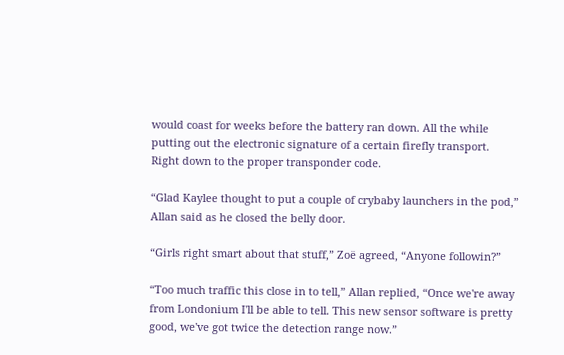would coast for weeks before the battery ran down. All the while putting out the electronic signature of a certain firefly transport. Right down to the proper transponder code.

“Glad Kaylee thought to put a couple of crybaby launchers in the pod,” Allan said as he closed the belly door.

“Girls right smart about that stuff,” Zoë agreed, “Anyone followin?”

“Too much traffic this close in to tell,” Allan replied, “Once we're away from Londonium I'll be able to tell. This new sensor software is pretty good, we've got twice the detection range now.”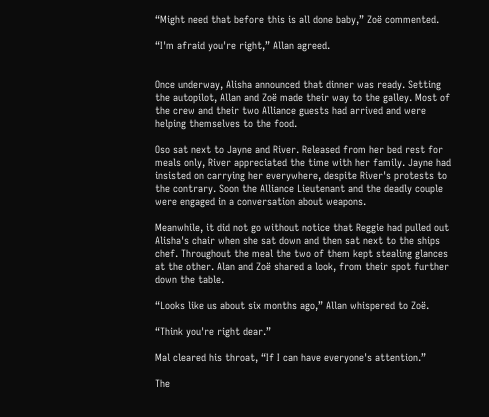“Might need that before this is all done baby,” Zoë commented.

“I'm afraid you're right,” Allan agreed.


Once underway, Alisha announced that dinner was ready. Setting the autopilot, Allan and Zoë made their way to the galley. Most of the crew and their two Alliance guests had arrived and were helping themselves to the food.

Oso sat next to Jayne and River. Released from her bed rest for meals only, River appreciated the time with her family. Jayne had insisted on carrying her everywhere, despite River's protests to the contrary. Soon the Alliance Lieutenant and the deadly couple were engaged in a conversation about weapons.

Meanwhile, it did not go without notice that Reggie had pulled out Alisha's chair when she sat down and then sat next to the ships chef. Throughout the meal the two of them kept stealing glances at the other. Alan and Zoë shared a look, from their spot further down the table.

“Looks like us about six months ago,” Allan whispered to Zoë.

“Think you're right dear.”

Mal cleared his throat, “If I can have everyone's attention.”

The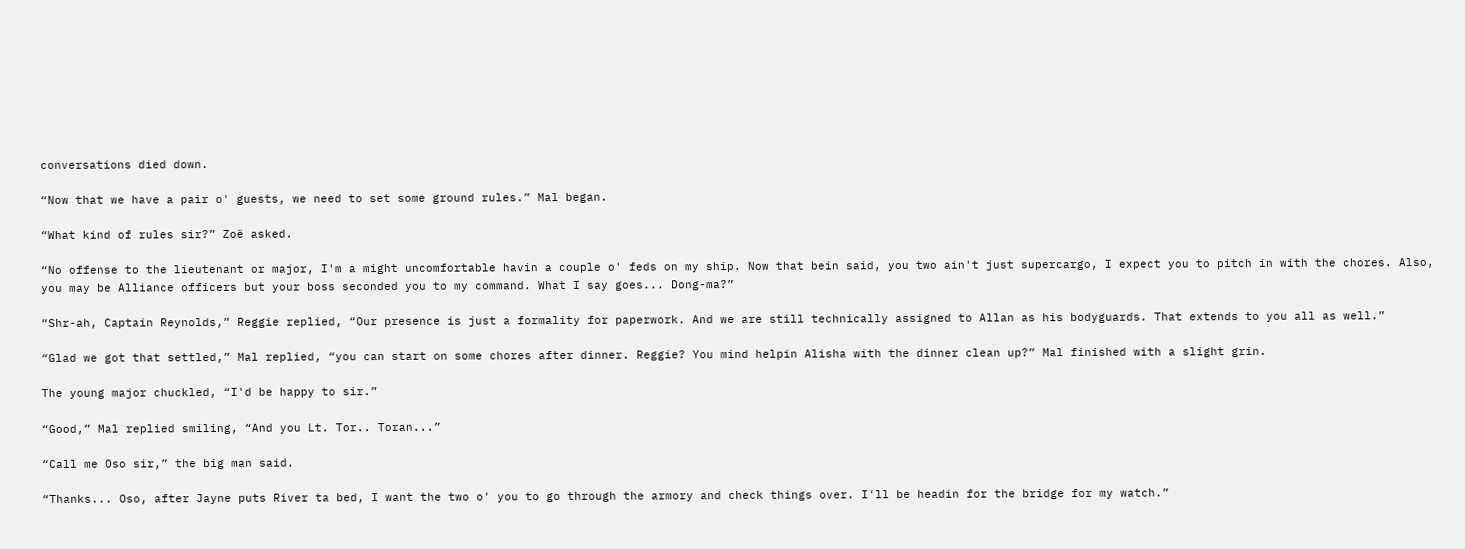conversations died down.

“Now that we have a pair o' guests, we need to set some ground rules.” Mal began.

“What kind of rules sir?” Zoë asked.

“No offense to the lieutenant or major, I'm a might uncomfortable havin a couple o' feds on my ship. Now that bein said, you two ain't just supercargo, I expect you to pitch in with the chores. Also, you may be Alliance officers but your boss seconded you to my command. What I say goes... Dong-ma?”

“Shr-ah, Captain Reynolds,” Reggie replied, “Our presence is just a formality for paperwork. And we are still technically assigned to Allan as his bodyguards. That extends to you all as well.”

“Glad we got that settled,” Mal replied, “you can start on some chores after dinner. Reggie? You mind helpin Alisha with the dinner clean up?” Mal finished with a slight grin.

The young major chuckled, “I'd be happy to sir.”

“Good,” Mal replied smiling, “And you Lt. Tor.. Toran...”

“Call me Oso sir,” the big man said.

“Thanks... Oso, after Jayne puts River ta bed, I want the two o' you to go through the armory and check things over. I'll be headin for the bridge for my watch.”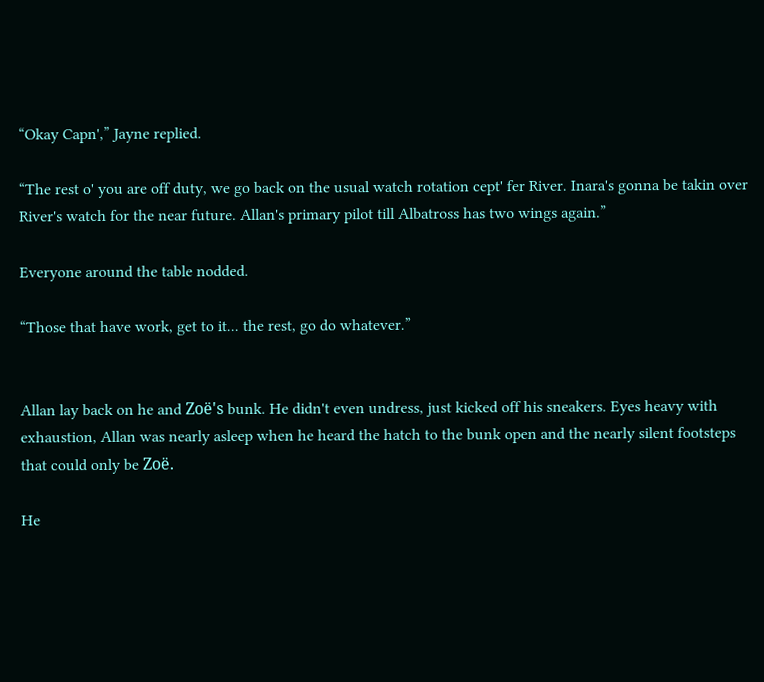“Okay Capn',” Jayne replied.

“The rest o' you are off duty, we go back on the usual watch rotation cept' fer River. Inara's gonna be takin over River's watch for the near future. Allan's primary pilot till Albatross has two wings again.”

Everyone around the table nodded.

“Those that have work, get to it... the rest, go do whatever.”


Allan lay back on he and Zoë's bunk. He didn't even undress, just kicked off his sneakers. Eyes heavy with exhaustion, Allan was nearly asleep when he heard the hatch to the bunk open and the nearly silent footsteps that could only be Zoë.

He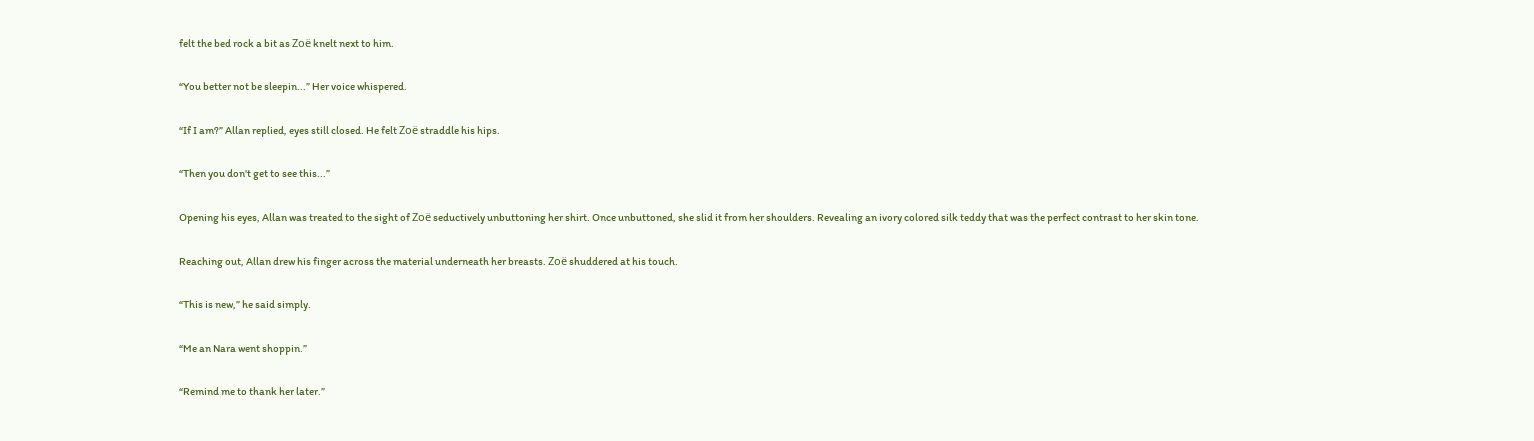felt the bed rock a bit as Zoë knelt next to him.

“You better not be sleepin...” Her voice whispered.

“If I am?” Allan replied, eyes still closed. He felt Zoë straddle his hips.

“Then you don't get to see this...”

Opening his eyes, Allan was treated to the sight of Zoë seductively unbuttoning her shirt. Once unbuttoned, she slid it from her shoulders. Revealing an ivory colored silk teddy that was the perfect contrast to her skin tone.

Reaching out, Allan drew his finger across the material underneath her breasts. Zoë shuddered at his touch.

“This is new,” he said simply.

“Me an Nara went shoppin.”

“Remind me to thank her later.”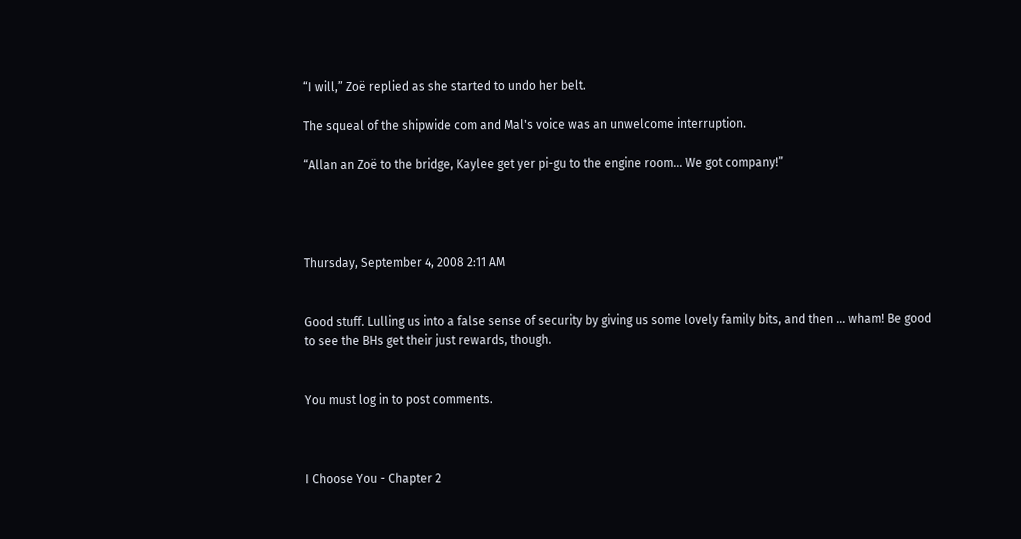“I will,” Zoë replied as she started to undo her belt.

The squeal of the shipwide com and Mal's voice was an unwelcome interruption.

“Allan an Zoë to the bridge, Kaylee get yer pi-gu to the engine room... We got company!”




Thursday, September 4, 2008 2:11 AM


Good stuff. Lulling us into a false sense of security by giving us some lovely family bits, and then ... wham! Be good to see the BHs get their just rewards, though.


You must log in to post comments.



I Choose You - Chapter 2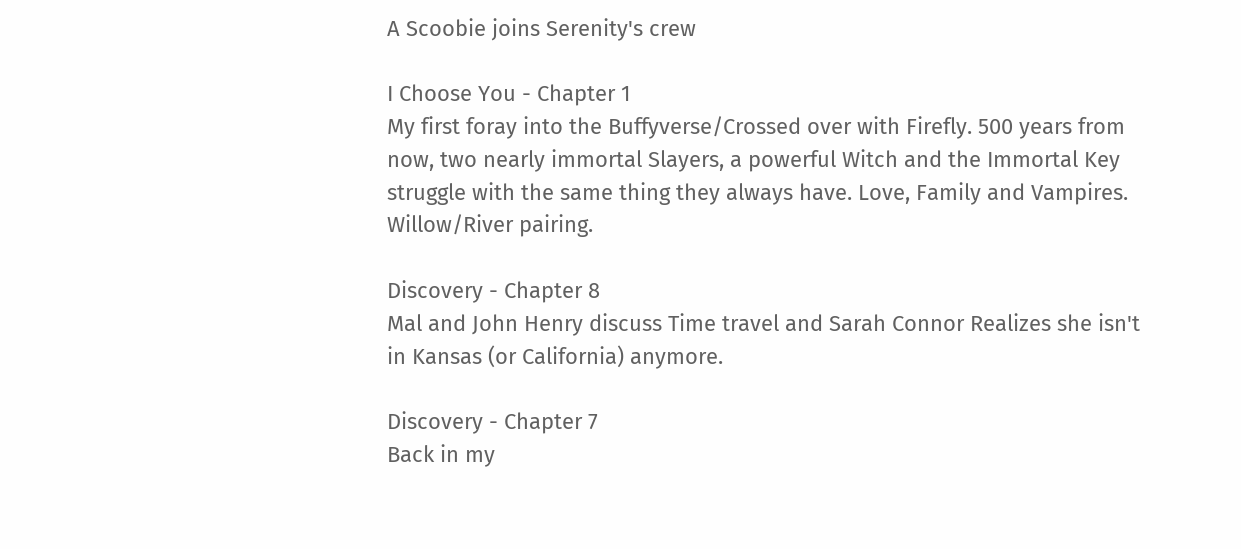A Scoobie joins Serenity's crew

I Choose You - Chapter 1
My first foray into the Buffyverse/Crossed over with Firefly. 500 years from now, two nearly immortal Slayers, a powerful Witch and the Immortal Key struggle with the same thing they always have. Love, Family and Vampires. Willow/River pairing.

Discovery - Chapter 8
Mal and John Henry discuss Time travel and Sarah Connor Realizes she isn't in Kansas (or California) anymore.

Discovery - Chapter 7
Back in my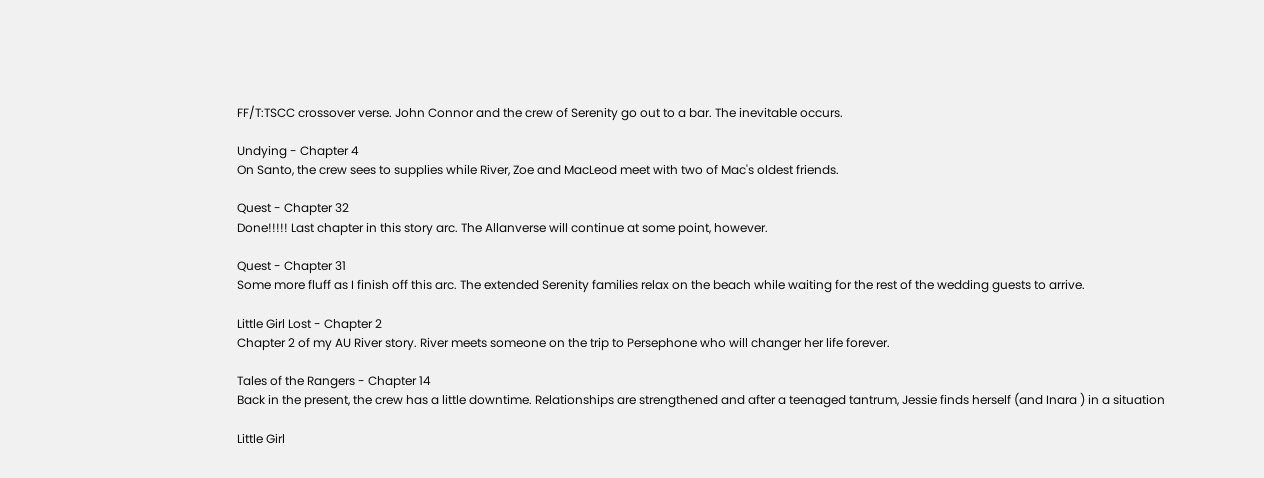FF/T:TSCC crossover verse. John Connor and the crew of Serenity go out to a bar. The inevitable occurs.

Undying - Chapter 4
On Santo, the crew sees to supplies while River, Zoe and MacLeod meet with two of Mac's oldest friends.

Quest - Chapter 32
Done!!!!! Last chapter in this story arc. The Allanverse will continue at some point, however.

Quest - Chapter 31
Some more fluff as I finish off this arc. The extended Serenity families relax on the beach while waiting for the rest of the wedding guests to arrive.

Little Girl Lost - Chapter 2
Chapter 2 of my AU River story. River meets someone on the trip to Persephone who will changer her life forever.

Tales of the Rangers - Chapter 14
Back in the present, the crew has a little downtime. Relationships are strengthened and after a teenaged tantrum, Jessie finds herself (and Inara ) in a situation

Little Girl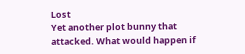Lost
Yet another plot bunny that attacked. What would happen if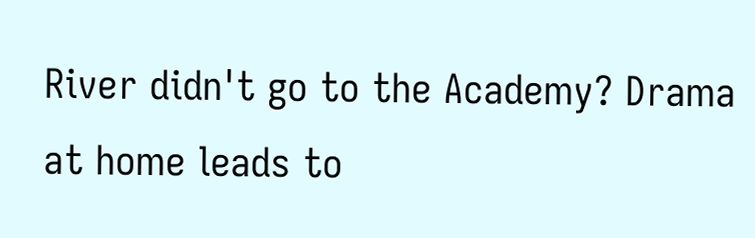River didn't go to the Academy? Drama at home leads to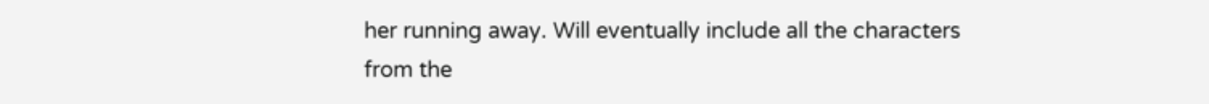her running away. Will eventually include all the characters from the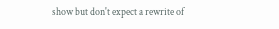show but don't expect a rewrite of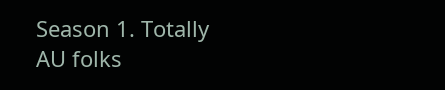Season 1. Totally AU folks